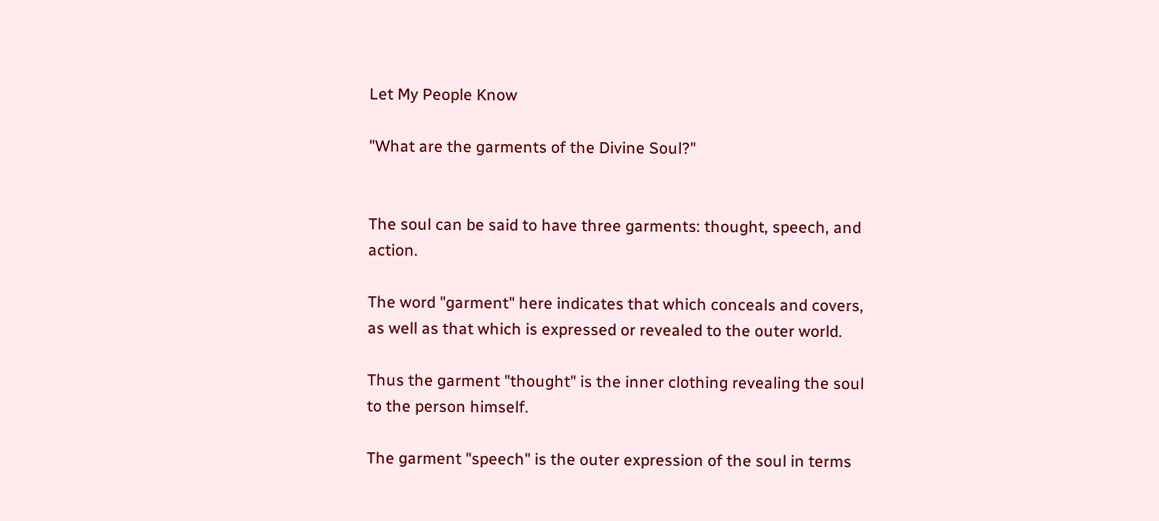Let My People Know

"What are the garments of the Divine Soul?"


The soul can be said to have three garments: thought, speech, and action.

The word "garment" here indicates that which conceals and covers, as well as that which is expressed or revealed to the outer world.

Thus the garment "thought" is the inner clothing revealing the soul to the person himself.

The garment "speech" is the outer expression of the soul in terms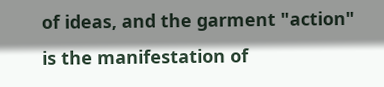of ideas, and the garment "action" is the manifestation of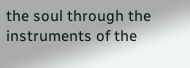the soul through the instruments of the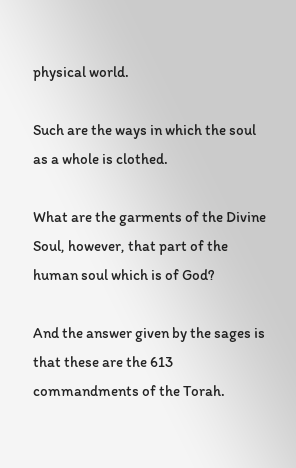physical world.

Such are the ways in which the soul as a whole is clothed.

What are the garments of the Divine Soul, however, that part of the human soul which is of God?

And the answer given by the sages is that these are the 613 commandments of the Torah.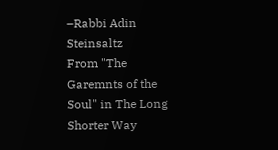–Rabbi Adin Steinsaltz
From "The Garemnts of the Soul" in The Long Shorter Way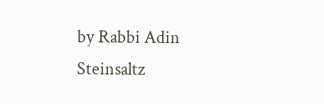by Rabbi Adin Steinsaltz